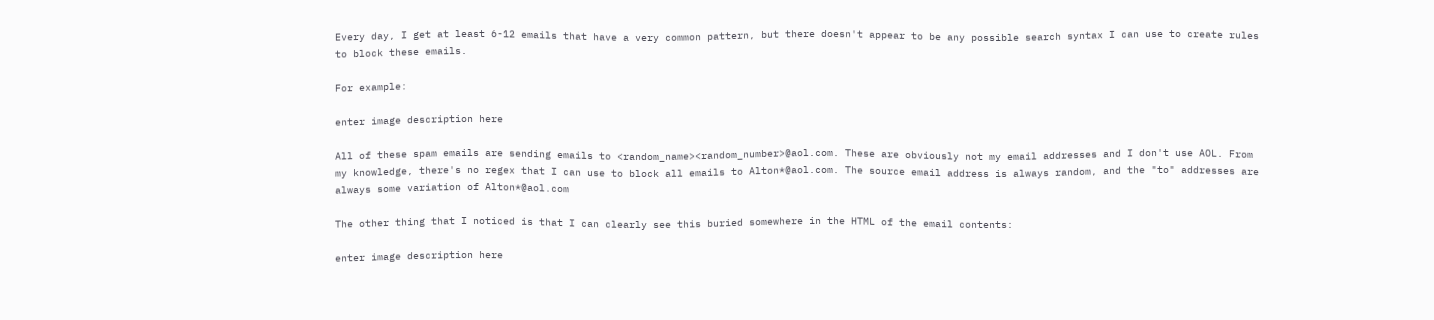Every day, I get at least 6-12 emails that have a very common pattern, but there doesn't appear to be any possible search syntax I can use to create rules to block these emails.

For example:

enter image description here

All of these spam emails are sending emails to <random_name><random_number>@aol.com. These are obviously not my email addresses and I don't use AOL. From my knowledge, there's no regex that I can use to block all emails to Alton*@aol.com. The source email address is always random, and the "to" addresses are always some variation of Alton*@aol.com

The other thing that I noticed is that I can clearly see this buried somewhere in the HTML of the email contents:

enter image description here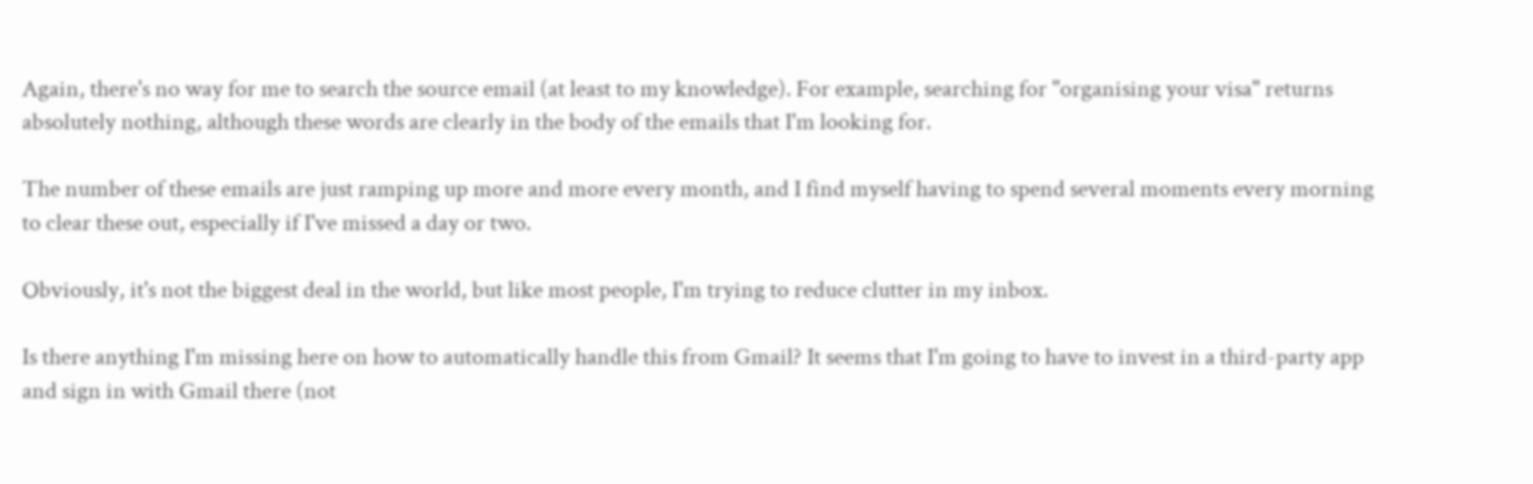Again, there's no way for me to search the source email (at least to my knowledge). For example, searching for "organising your visa" returns absolutely nothing, although these words are clearly in the body of the emails that I'm looking for.

The number of these emails are just ramping up more and more every month, and I find myself having to spend several moments every morning to clear these out, especially if I've missed a day or two.

Obviously, it's not the biggest deal in the world, but like most people, I'm trying to reduce clutter in my inbox.

Is there anything I'm missing here on how to automatically handle this from Gmail? It seems that I'm going to have to invest in a third-party app and sign in with Gmail there (not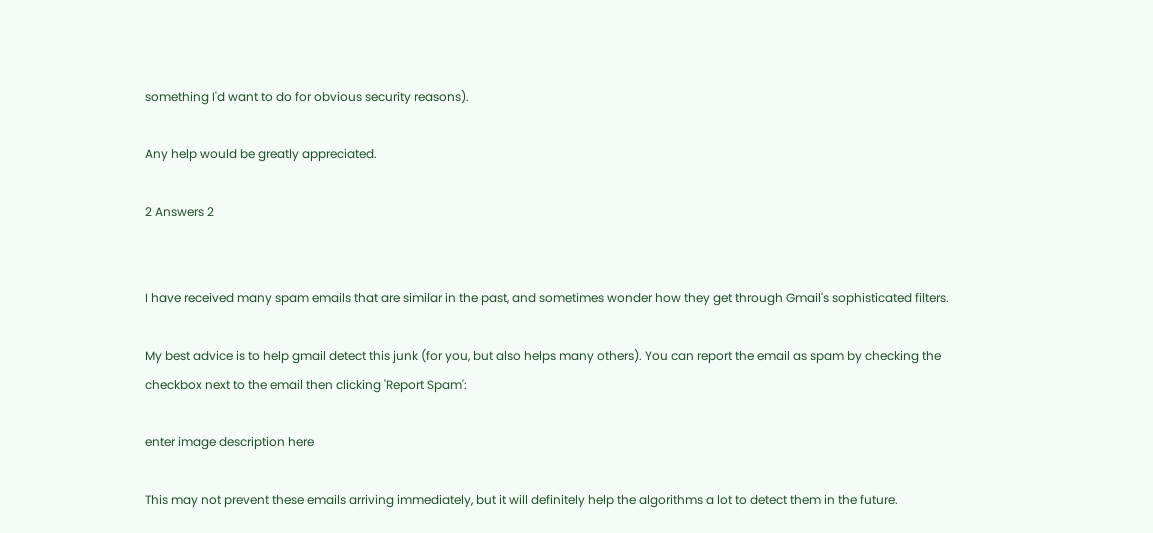something I'd want to do for obvious security reasons).

Any help would be greatly appreciated.

2 Answers 2


I have received many spam emails that are similar in the past, and sometimes wonder how they get through Gmail's sophisticated filters.

My best advice is to help gmail detect this junk (for you, but also helps many others). You can report the email as spam by checking the checkbox next to the email then clicking 'Report Spam':

enter image description here

This may not prevent these emails arriving immediately, but it will definitely help the algorithms a lot to detect them in the future.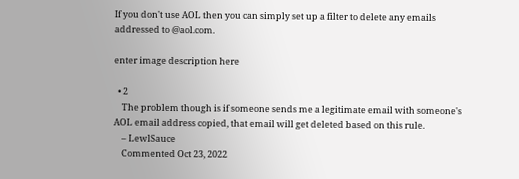If you don't use AOL then you can simply set up a filter to delete any emails addressed to @aol.com.

enter image description here

  • 2
    The problem though is if someone sends me a legitimate email with someone's AOL email address copied, that email will get deleted based on this rule.
    – LewlSauce
    Commented Oct 23, 2022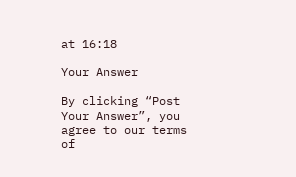at 16:18

Your Answer

By clicking “Post Your Answer”, you agree to our terms of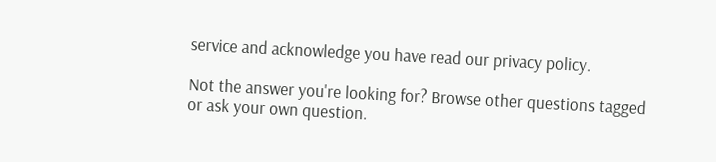service and acknowledge you have read our privacy policy.

Not the answer you're looking for? Browse other questions tagged or ask your own question.